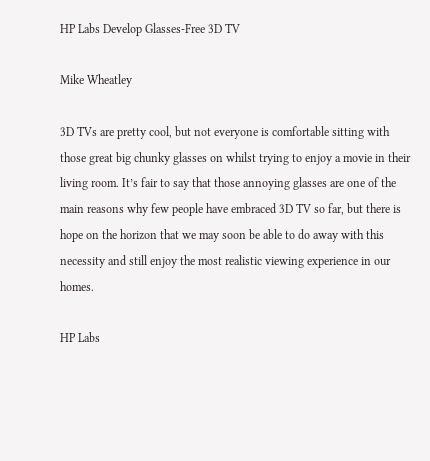HP Labs Develop Glasses-Free 3D TV

Mike Wheatley

3D TVs are pretty cool, but not everyone is comfortable sitting with those great big chunky glasses on whilst trying to enjoy a movie in their living room. It’s fair to say that those annoying glasses are one of the main reasons why few people have embraced 3D TV so far, but there is hope on the horizon that we may soon be able to do away with this necessity and still enjoy the most realistic viewing experience in our homes.

HP Labs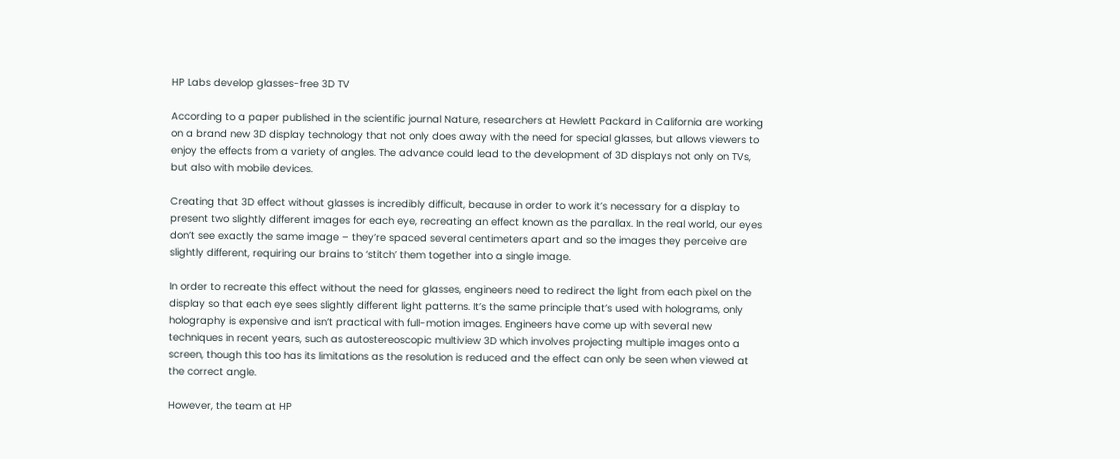HP Labs develop glasses-free 3D TV

According to a paper published in the scientific journal Nature, researchers at Hewlett Packard in California are working on a brand new 3D display technology that not only does away with the need for special glasses, but allows viewers to enjoy the effects from a variety of angles. The advance could lead to the development of 3D displays not only on TVs, but also with mobile devices.

Creating that 3D effect without glasses is incredibly difficult, because in order to work it’s necessary for a display to present two slightly different images for each eye, recreating an effect known as the parallax. In the real world, our eyes don’t see exactly the same image – they’re spaced several centimeters apart and so the images they perceive are slightly different, requiring our brains to ‘stitch’ them together into a single image.

In order to recreate this effect without the need for glasses, engineers need to redirect the light from each pixel on the display so that each eye sees slightly different light patterns. It’s the same principle that’s used with holograms, only holography is expensive and isn’t practical with full-motion images. Engineers have come up with several new techniques in recent years, such as autostereoscopic multiview 3D which involves projecting multiple images onto a screen, though this too has its limitations as the resolution is reduced and the effect can only be seen when viewed at the correct angle.

However, the team at HP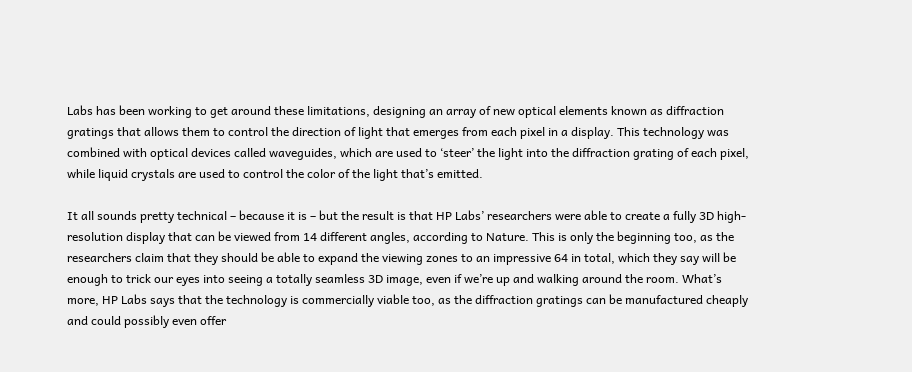Labs has been working to get around these limitations, designing an array of new optical elements known as diffraction gratings that allows them to control the direction of light that emerges from each pixel in a display. This technology was combined with optical devices called waveguides, which are used to ‘steer’ the light into the diffraction grating of each pixel, while liquid crystals are used to control the color of the light that’s emitted.

It all sounds pretty technical – because it is – but the result is that HP Labs’ researchers were able to create a fully 3D high-resolution display that can be viewed from 14 different angles, according to Nature. This is only the beginning too, as the researchers claim that they should be able to expand the viewing zones to an impressive 64 in total, which they say will be enough to trick our eyes into seeing a totally seamless 3D image, even if we’re up and walking around the room. What’s more, HP Labs says that the technology is commercially viable too, as the diffraction gratings can be manufactured cheaply and could possibly even offer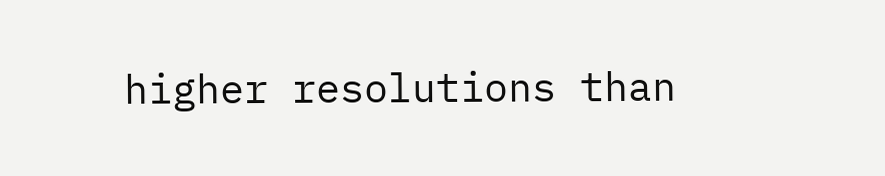higher resolutions than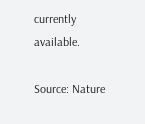currently available.

Source: Nature